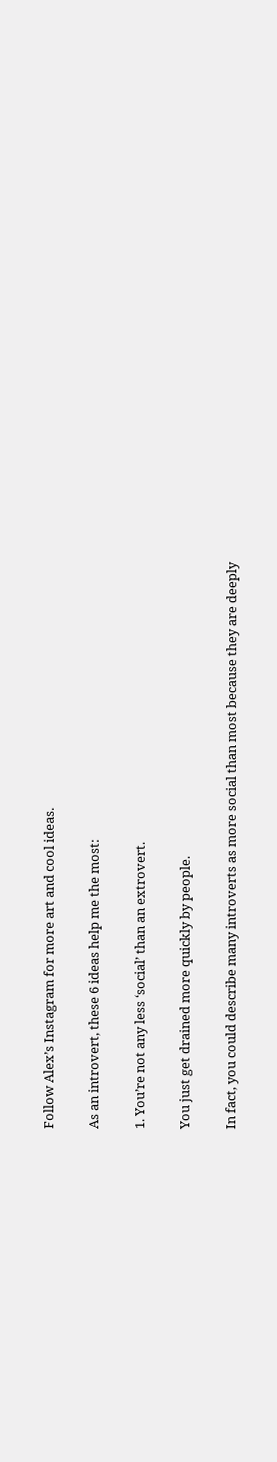Follow Alex’s Instagram for more art and cool ideas.

As an introvert, these 6 ideas help me the most:

1. You’re not any less ‘social’ than an extrovert.

You just get drained more quickly by people.

In fact, you could describe many introverts as more social than most because they are deeply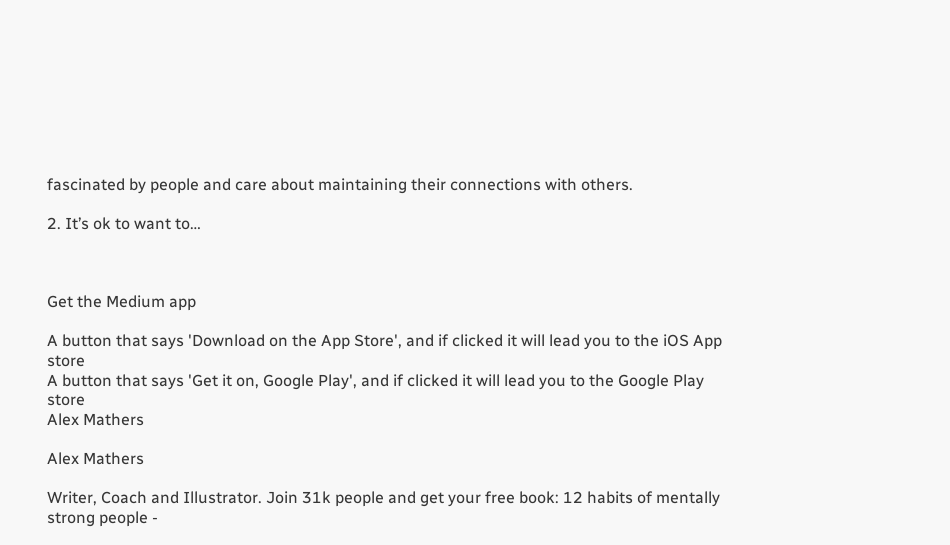fascinated by people and care about maintaining their connections with others.

2. It’s ok to want to…



Get the Medium app

A button that says 'Download on the App Store', and if clicked it will lead you to the iOS App store
A button that says 'Get it on, Google Play', and if clicked it will lead you to the Google Play store
Alex Mathers

Alex Mathers

Writer, Coach and Illustrator. Join 31k people and get your free book: 12 habits of mentally strong people -